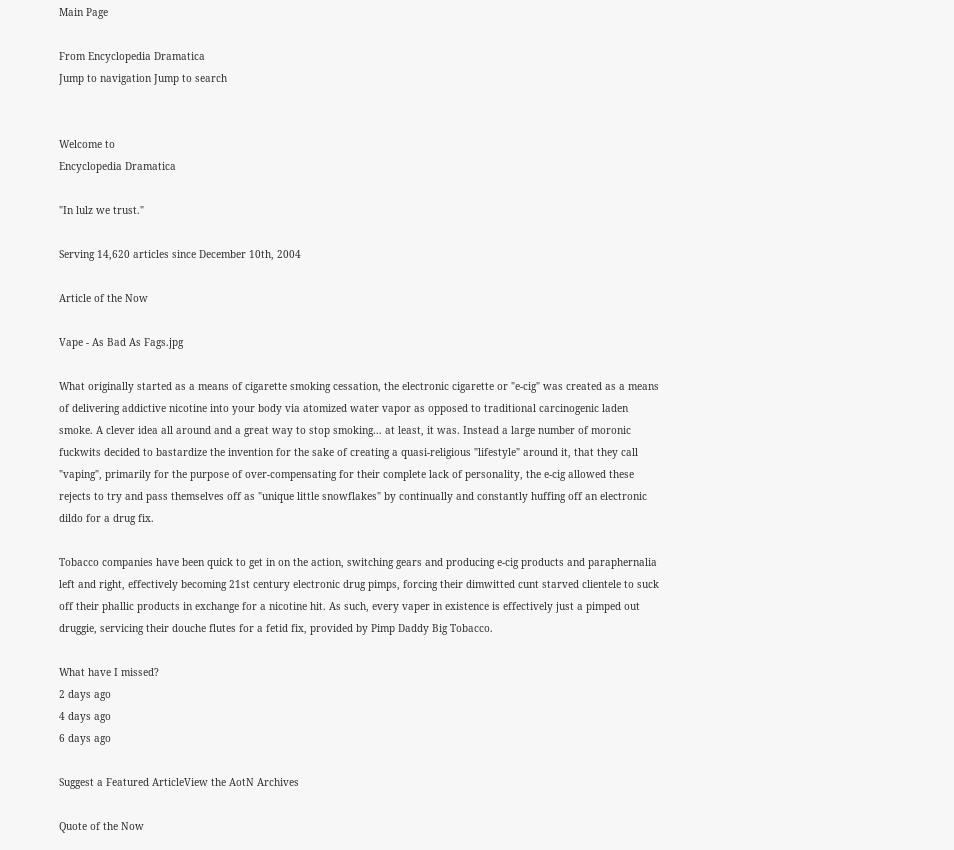Main Page

From Encyclopedia Dramatica
Jump to navigation Jump to search


Welcome to
Encyclopedia Dramatica

"In lulz we trust."

Serving 14,620 articles since December 10th, 2004

Article of the Now

Vape - As Bad As Fags.jpg

What originally started as a means of cigarette smoking cessation, the electronic cigarette or "e-cig" was created as a means of delivering addictive nicotine into your body via atomized water vapor as opposed to traditional carcinogenic laden smoke. A clever idea all around and a great way to stop smoking... at least, it was. Instead a large number of moronic fuckwits decided to bastardize the invention for the sake of creating a quasi-religious "lifestyle" around it, that they call "vaping", primarily for the purpose of over-compensating for their complete lack of personality, the e-cig allowed these rejects to try and pass themselves off as "unique little snowflakes" by continually and constantly huffing off an electronic dildo for a drug fix.

Tobacco companies have been quick to get in on the action, switching gears and producing e-cig products and paraphernalia left and right, effectively becoming 21st century electronic drug pimps, forcing their dimwitted cunt starved clientele to suck off their phallic products in exchange for a nicotine hit. As such, every vaper in existence is effectively just a pimped out druggie, servicing their douche flutes for a fetid fix, provided by Pimp Daddy Big Tobacco.

What have I missed?
2 days ago
4 days ago
6 days ago

Suggest a Featured ArticleView the AotN Archives

Quote of the Now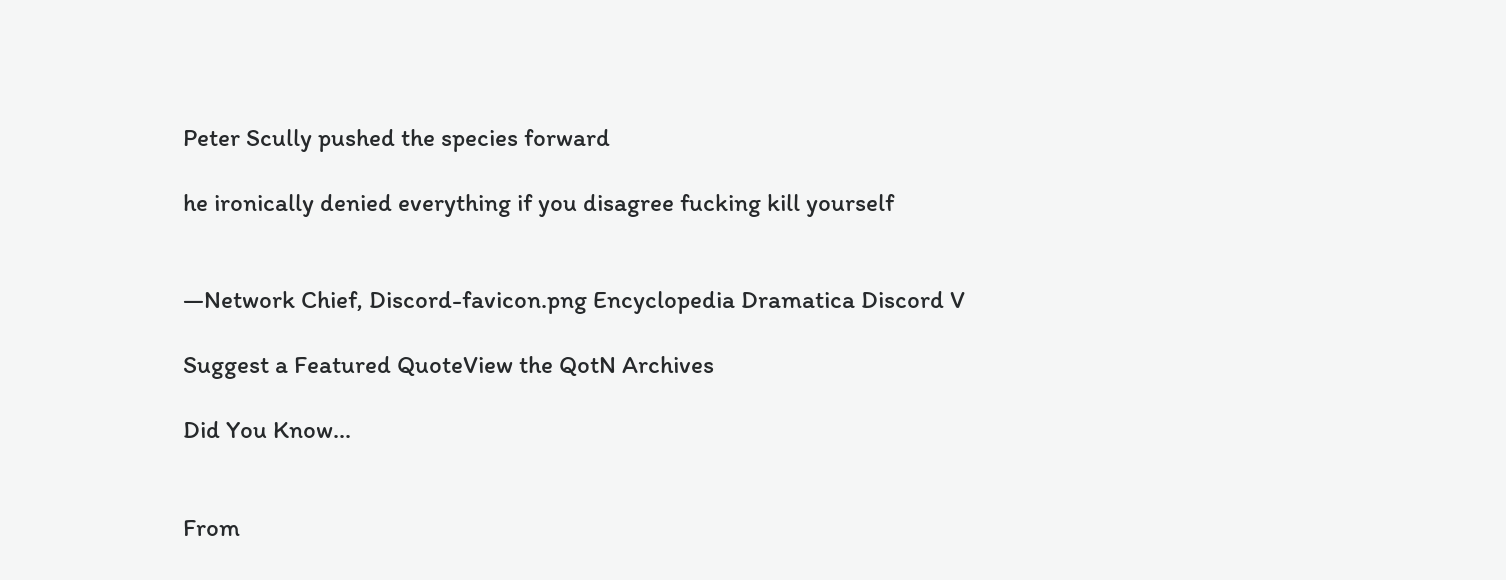Peter Scully pushed the species forward

he ironically denied everything if you disagree fucking kill yourself


—Network Chief, Discord-favicon.png Encyclopedia Dramatica Discord V

Suggest a Featured QuoteView the QotN Archives

Did You Know...


From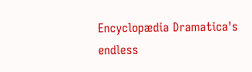Encyclopædia Dramatica's endless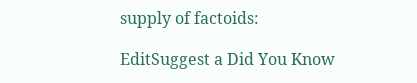supply of factoids:

EditSuggest a Did You Know